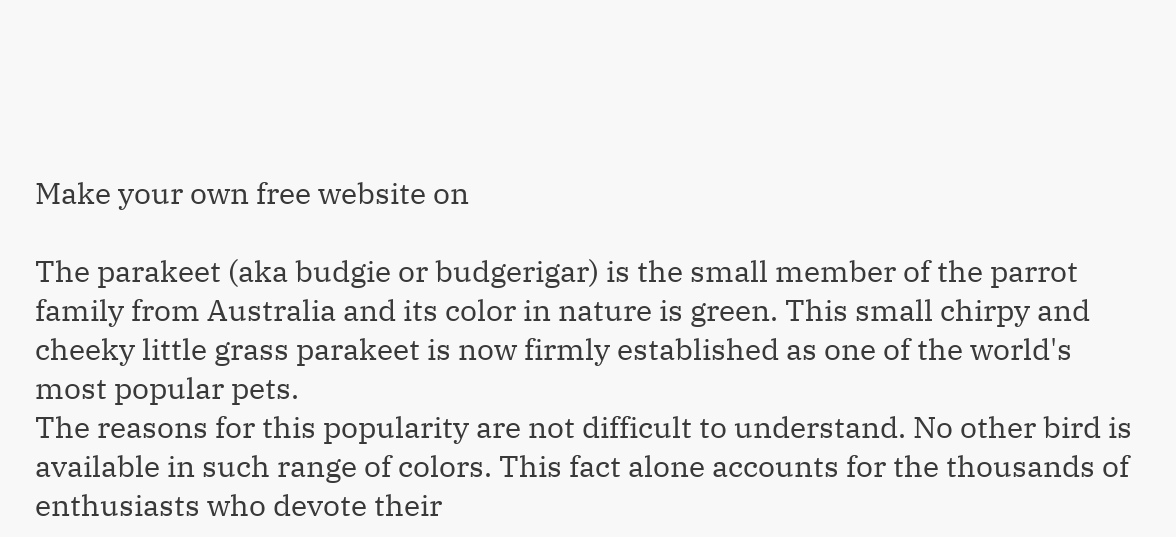Make your own free website on

The parakeet (aka budgie or budgerigar) is the small member of the parrot family from Australia and its color in nature is green. This small chirpy and cheeky little grass parakeet is now firmly established as one of the world's most popular pets.
The reasons for this popularity are not difficult to understand. No other bird is available in such range of colors. This fact alone accounts for the thousands of enthusiasts who devote their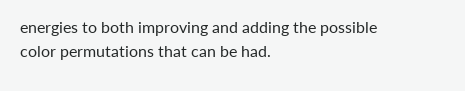energies to both improving and adding the possible color permutations that can be had.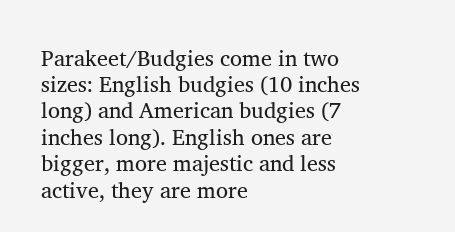Parakeet/Budgies come in two sizes: English budgies (10 inches long) and American budgies (7 inches long). English ones are bigger, more majestic and less active, they are more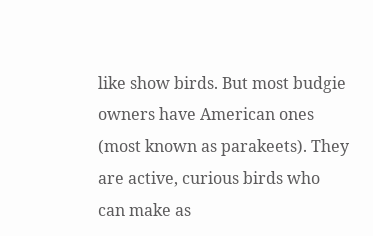like show birds. But most budgie owners have American ones (most known as parakeets). They are active, curious birds who can make as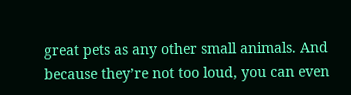great pets as any other small animals. And because they’re not too loud, you can even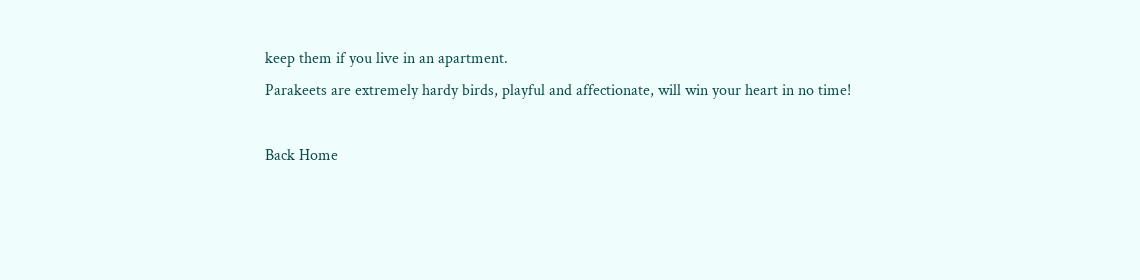keep them if you live in an apartment.
Parakeets are extremely hardy birds, playful and affectionate, will win your heart in no time!

Back Home